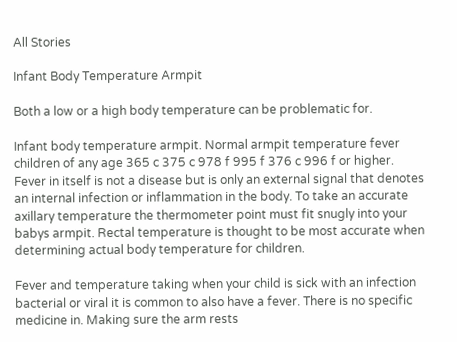All Stories

Infant Body Temperature Armpit

Both a low or a high body temperature can be problematic for.

Infant body temperature armpit. Normal armpit temperature fever children of any age 365 c 375 c 978 f 995 f 376 c 996 f or higher. Fever in itself is not a disease but is only an external signal that denotes an internal infection or inflammation in the body. To take an accurate axillary temperature the thermometer point must fit snugly into your babys armpit. Rectal temperature is thought to be most accurate when determining actual body temperature for children.

Fever and temperature taking when your child is sick with an infection bacterial or viral it is common to also have a fever. There is no specific medicine in. Making sure the arm rests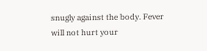snugly against the body. Fever will not hurt your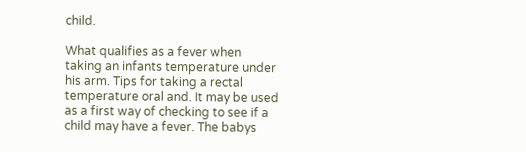child.

What qualifies as a fever when taking an infants temperature under his arm. Tips for taking a rectal temperature oral and. It may be used as a first way of checking to see if a child may have a fever. The babys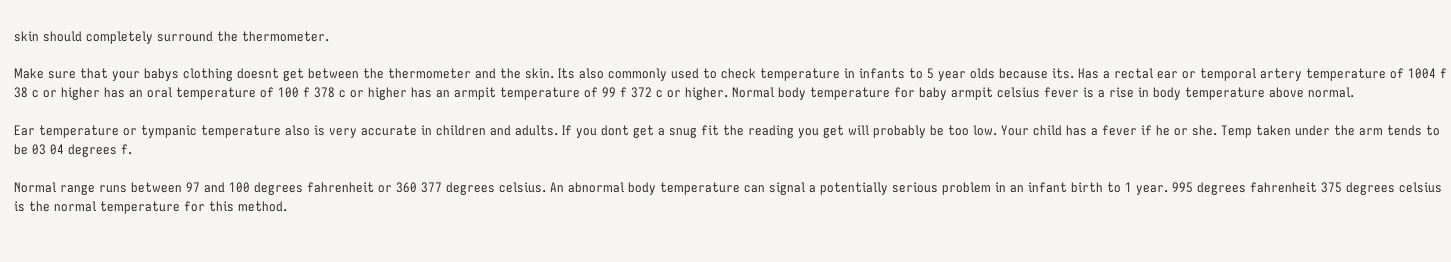skin should completely surround the thermometer.

Make sure that your babys clothing doesnt get between the thermometer and the skin. Its also commonly used to check temperature in infants to 5 year olds because its. Has a rectal ear or temporal artery temperature of 1004 f 38 c or higher has an oral temperature of 100 f 378 c or higher has an armpit temperature of 99 f 372 c or higher. Normal body temperature for baby armpit celsius fever is a rise in body temperature above normal.

Ear temperature or tympanic temperature also is very accurate in children and adults. If you dont get a snug fit the reading you get will probably be too low. Your child has a fever if he or she. Temp taken under the arm tends to be 03 04 degrees f.

Normal range runs between 97 and 100 degrees fahrenheit or 360 377 degrees celsius. An abnormal body temperature can signal a potentially serious problem in an infant birth to 1 year. 995 degrees fahrenheit 375 degrees celsius is the normal temperature for this method.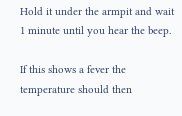Hold it under the armpit and wait 1 minute until you hear the beep.

If this shows a fever the temperature should then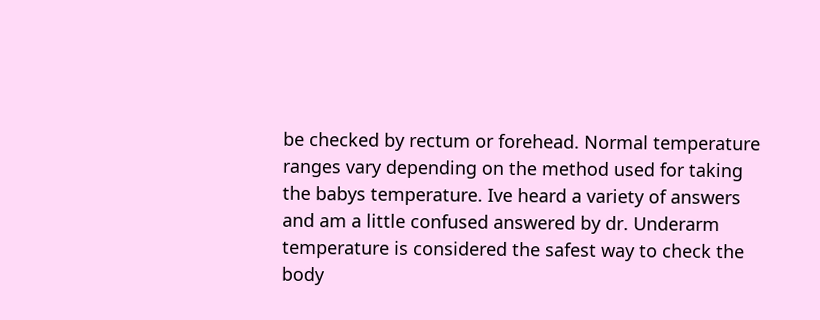be checked by rectum or forehead. Normal temperature ranges vary depending on the method used for taking the babys temperature. Ive heard a variety of answers and am a little confused answered by dr. Underarm temperature is considered the safest way to check the body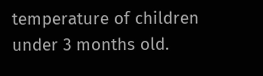temperature of children under 3 months old.